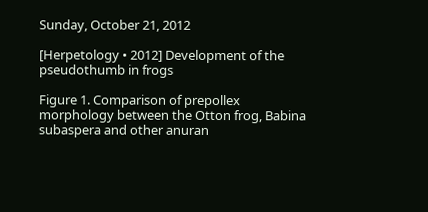Sunday, October 21, 2012

[Herpetology • 2012] Development of the pseudothumb in frogs

Figure 1. Comparison of prepollex morphology between the Otton frog, Babina subaspera and other anuran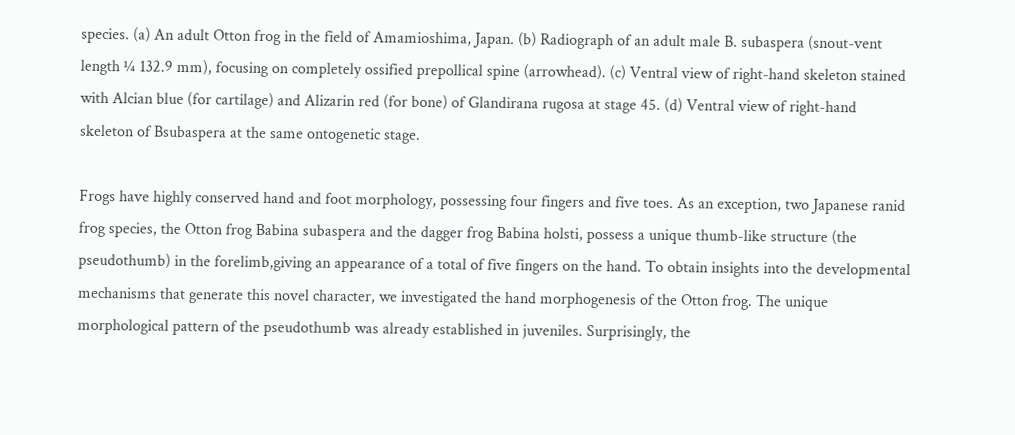species. (a) An adult Otton frog in the field of Amamioshima, Japan. (b) Radiograph of an adult male B. subaspera (snout-vent length ¼ 132.9 mm), focusing on completely ossified prepollical spine (arrowhead). (c) Ventral view of right-hand skeleton stained with Alcian blue (for cartilage) and Alizarin red (for bone) of Glandirana rugosa at stage 45. (d) Ventral view of right-hand skeleton of Bsubaspera at the same ontogenetic stage.

Frogs have highly conserved hand and foot morphology, possessing four fingers and five toes. As an exception, two Japanese ranid frog species, the Otton frog Babina subaspera and the dagger frog Babina holsti, possess a unique thumb-like structure (the pseudothumb) in the forelimb,giving an appearance of a total of five fingers on the hand. To obtain insights into the developmental mechanisms that generate this novel character, we investigated the hand morphogenesis of the Otton frog. The unique morphological pattern of the pseudothumb was already established in juveniles. Surprisingly, the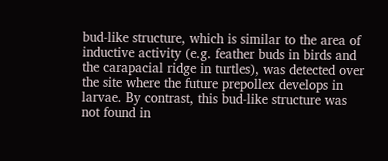bud-like structure, which is similar to the area of inductive activity (e.g. feather buds in birds and the carapacial ridge in turtles), was detected over the site where the future prepollex develops in larvae. By contrast, this bud-like structure was not found in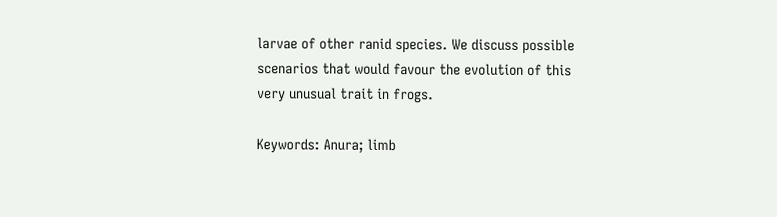larvae of other ranid species. We discuss possible scenarios that would favour the evolution of this very unusual trait in frogs.

Keywords: Anura; limb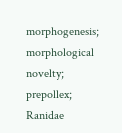morphogenesis; morphological novelty; prepollex; Ranidae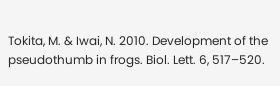Tokita, M. & Iwai, N. 2010. Development of the pseudothumb in frogs. Biol. Lett. 6, 517–520.